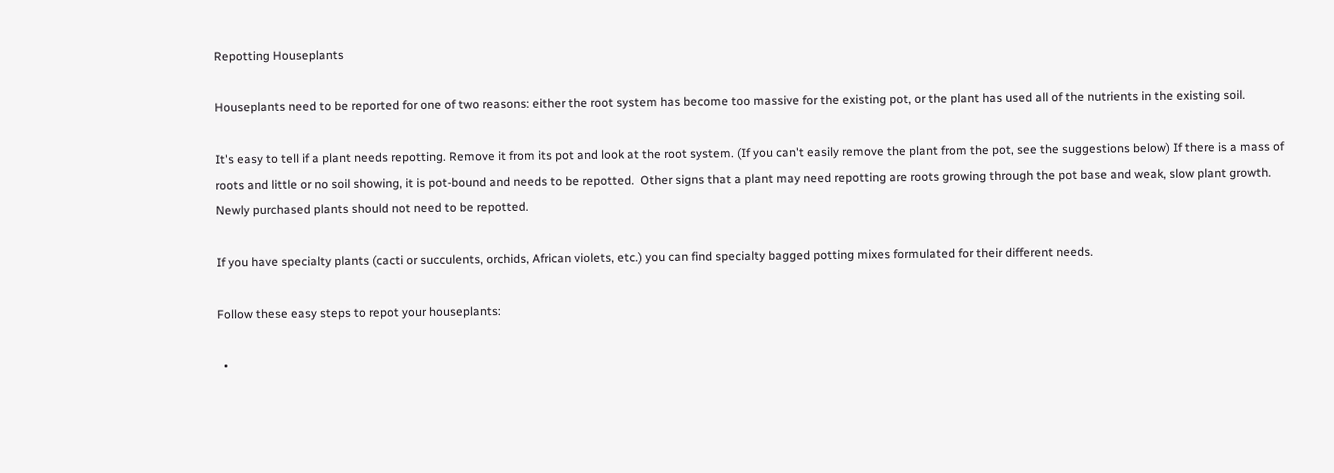Repotting Houseplants

Houseplants need to be reported for one of two reasons: either the root system has become too massive for the existing pot, or the plant has used all of the nutrients in the existing soil.

It's easy to tell if a plant needs repotting. Remove it from its pot and look at the root system. (If you can't easily remove the plant from the pot, see the suggestions below) If there is a mass of roots and little or no soil showing, it is pot-bound and needs to be repotted.  Other signs that a plant may need repotting are roots growing through the pot base and weak, slow plant growth. Newly purchased plants should not need to be repotted.

If you have specialty plants (cacti or succulents, orchids, African violets, etc.) you can find specialty bagged potting mixes formulated for their different needs.

Follow these easy steps to repot your houseplants:

  •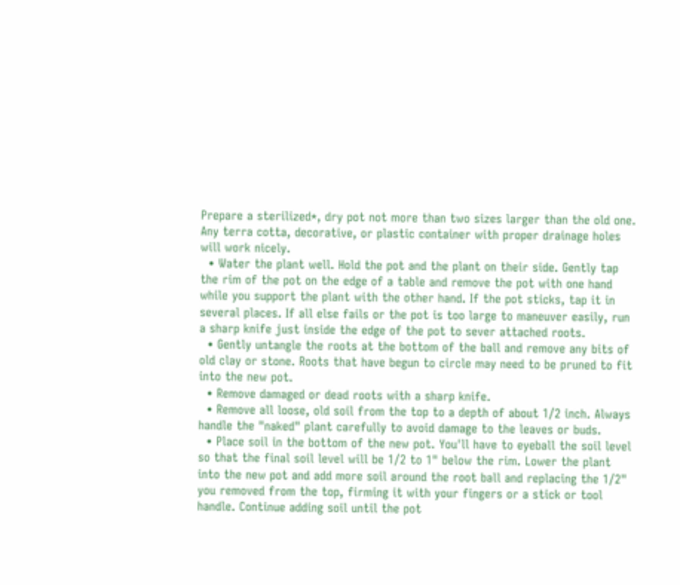Prepare a sterilized*, dry pot not more than two sizes larger than the old one. Any terra cotta, decorative, or plastic container with proper drainage holes will work nicely.
  • Water the plant well. Hold the pot and the plant on their side. Gently tap the rim of the pot on the edge of a table and remove the pot with one hand while you support the plant with the other hand. If the pot sticks, tap it in several places. If all else fails or the pot is too large to maneuver easily, run a sharp knife just inside the edge of the pot to sever attached roots.
  • Gently untangle the roots at the bottom of the ball and remove any bits of old clay or stone. Roots that have begun to circle may need to be pruned to fit into the new pot.
  • Remove damaged or dead roots with a sharp knife.
  • Remove all loose, old soil from the top to a depth of about 1/2 inch. Always handle the "naked" plant carefully to avoid damage to the leaves or buds.
  • Place soil in the bottom of the new pot. You'll have to eyeball the soil level so that the final soil level will be 1/2 to 1" below the rim. Lower the plant into the new pot and add more soil around the root ball and replacing the 1/2" you removed from the top, firming it with your fingers or a stick or tool handle. Continue adding soil until the pot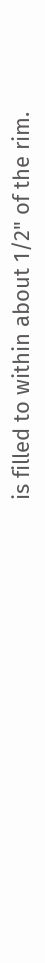is filled to within about 1/2" of the rim.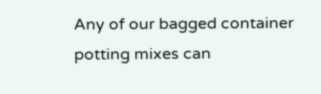Any of our bagged container potting mixes can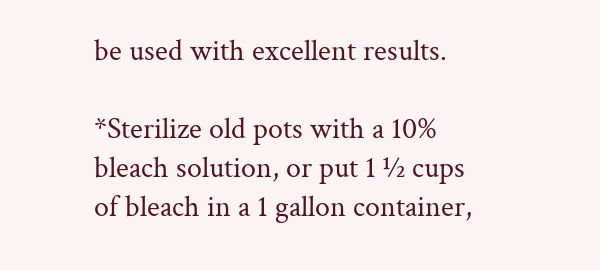be used with excellent results.

*Sterilize old pots with a 10% bleach solution, or put 1 ½ cups of bleach in a 1 gallon container,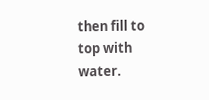then fill to top with water.